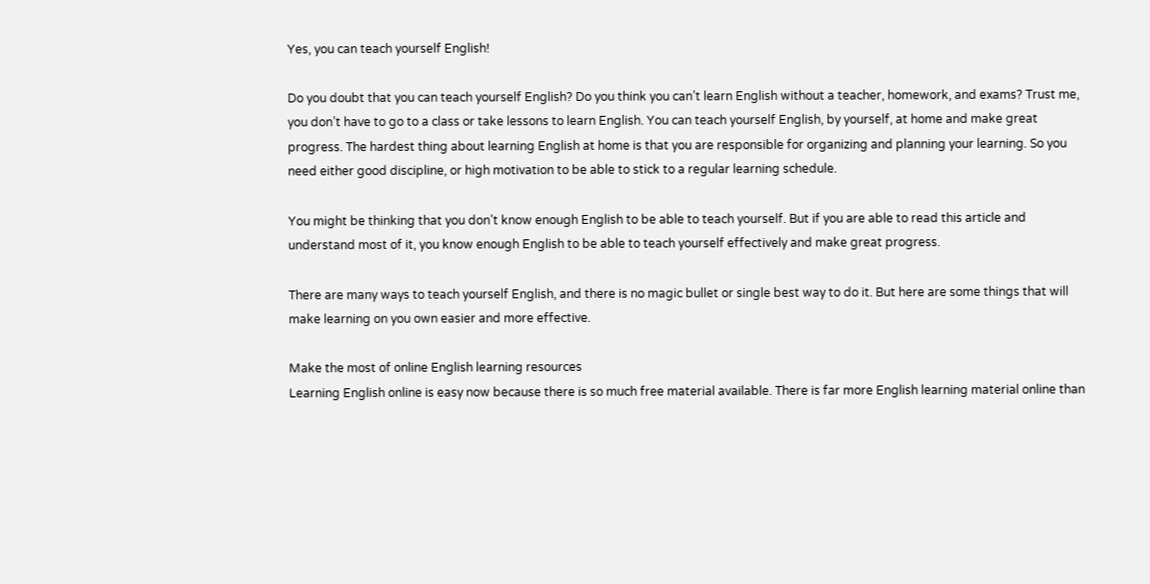Yes, you can teach yourself English!

Do you doubt that you can teach yourself English? Do you think you can’t learn English without a teacher, homework, and exams? Trust me, you don’t have to go to a class or take lessons to learn English. You can teach yourself English, by yourself, at home and make great progress. The hardest thing about learning English at home is that you are responsible for organizing and planning your learning. So you need either good discipline, or high motivation to be able to stick to a regular learning schedule.

You might be thinking that you don’t know enough English to be able to teach yourself. But if you are able to read this article and understand most of it, you know enough English to be able to teach yourself effectively and make great progress.

There are many ways to teach yourself English, and there is no magic bullet or single best way to do it. But here are some things that will make learning on you own easier and more effective.

Make the most of online English learning resources
Learning English online is easy now because there is so much free material available. There is far more English learning material online than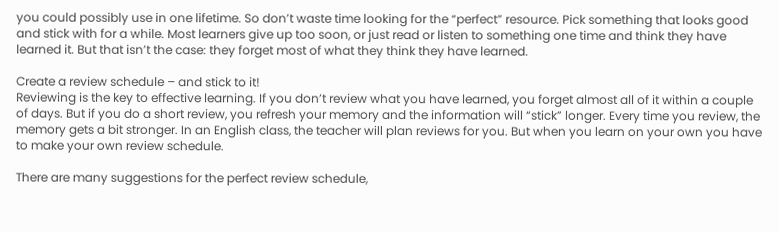you could possibly use in one lifetime. So don’t waste time looking for the “perfect” resource. Pick something that looks good and stick with for a while. Most learners give up too soon, or just read or listen to something one time and think they have learned it. But that isn’t the case: they forget most of what they think they have learned.

Create a review schedule – and stick to it!
Reviewing is the key to effective learning. If you don’t review what you have learned, you forget almost all of it within a couple of days. But if you do a short review, you refresh your memory and the information will “stick” longer. Every time you review, the memory gets a bit stronger. In an English class, the teacher will plan reviews for you. But when you learn on your own you have to make your own review schedule.

There are many suggestions for the perfect review schedule,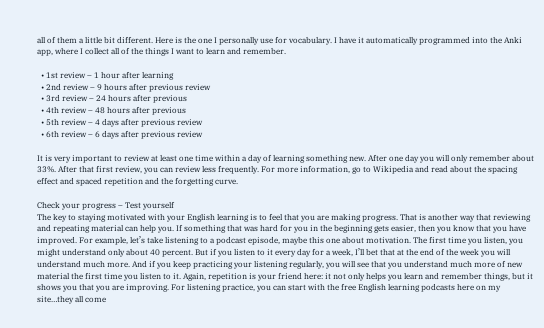all of them a little bit different. Here is the one I personally use for vocabulary. I have it automatically programmed into the Anki app, where I collect all of the things I want to learn and remember.

  • 1st review – 1 hour after learning
  • 2nd review – 9 hours after previous review
  • 3rd review – 24 hours after previous
  • 4th review – 48 hours after previous
  • 5th review – 4 days after previous review
  • 6th review – 6 days after previous review

It is very important to review at least one time within a day of learning something new. After one day you will only remember about 33%. After that first review, you can review less frequently. For more information, go to Wikipedia and read about the spacing effect and spaced repetition and the forgetting curve.

Check your progress – Test yourself
The key to staying motivated with your English learning is to feel that you are making progress. That is another way that reviewing and repeating material can help you. If something that was hard for you in the beginning gets easier, then you know that you have improved. For example, let’s take listening to a podcast episode, maybe this one about motivation. The first time you listen, you might understand only about 40 percent. But if you listen to it every day for a week, I’ll bet that at the end of the week you will understand much more. And if you keep practicing your listening regularly, you will see that you understand much more of new material the first time you listen to it. Again, repetition is your friend here: it not only helps you learn and remember things, but it shows you that you are improving. For listening practice, you can start with the free English learning podcasts here on my site…they all come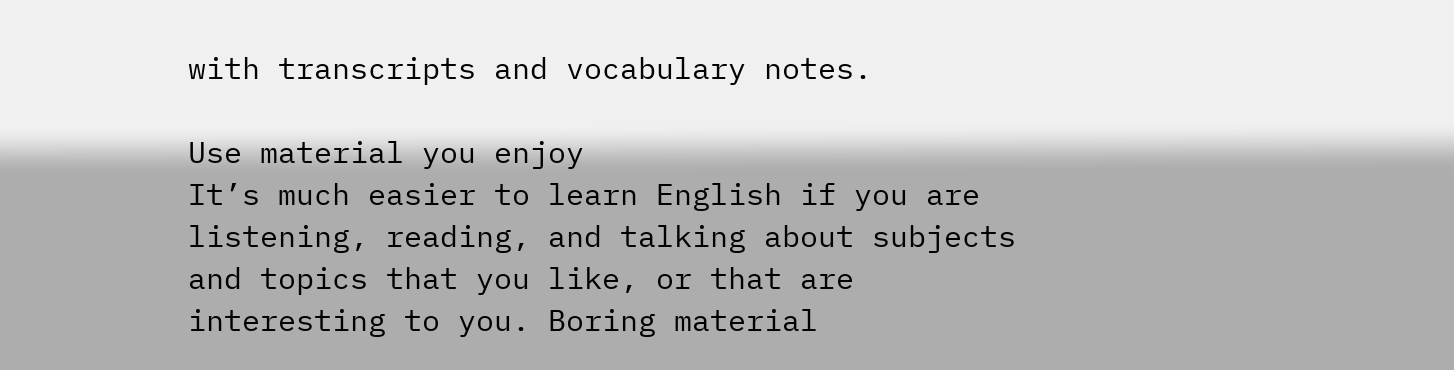with transcripts and vocabulary notes.

Use material you enjoy
It’s much easier to learn English if you are listening, reading, and talking about subjects and topics that you like, or that are interesting to you. Boring material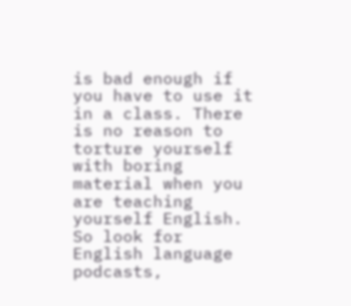is bad enough if you have to use it in a class. There is no reason to torture yourself with boring material when you are teaching yourself English. So look for English language podcasts,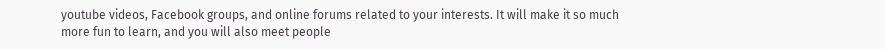youtube videos, Facebook groups, and online forums related to your interests. It will make it so much more fun to learn, and you will also meet people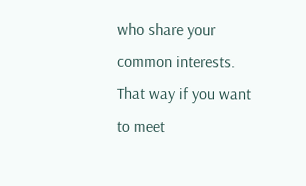who share your common interests. That way if you want to meet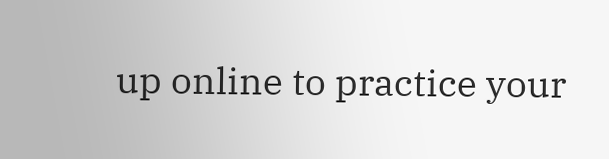up online to practice your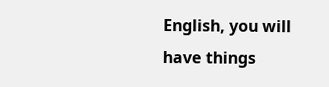English, you will have things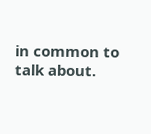in common to talk about.